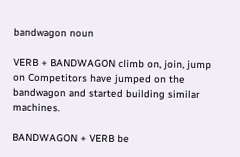bandwagon noun

VERB + BANDWAGON climb on, join, jump on Competitors have jumped on the bandwagon and started building similar machines.

BANDWAGON + VERB be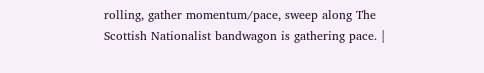rolling, gather momentum/pace, sweep along The Scottish Nationalist bandwagon is gathering pace. |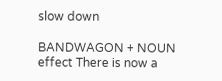slow down

BANDWAGON + NOUN effect There is now a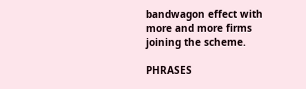bandwagon effect with more and more firms joining the scheme.

PHRASES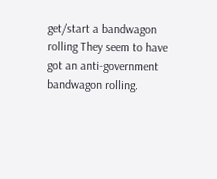get/start a bandwagon rolling They seem to have got an anti-government bandwagon rolling.